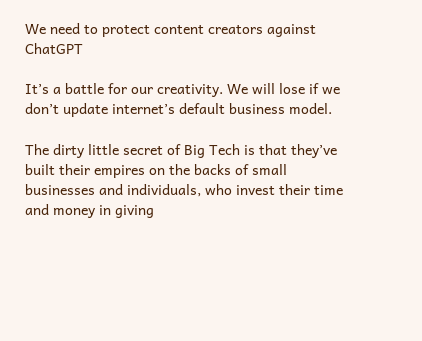We need to protect content creators against ChatGPT

It’s a battle for our creativity. We will lose if we don’t update internet’s default business model.

The dirty little secret of Big Tech is that they’ve built their empires on the backs of small businesses and individuals, who invest their time and money in giving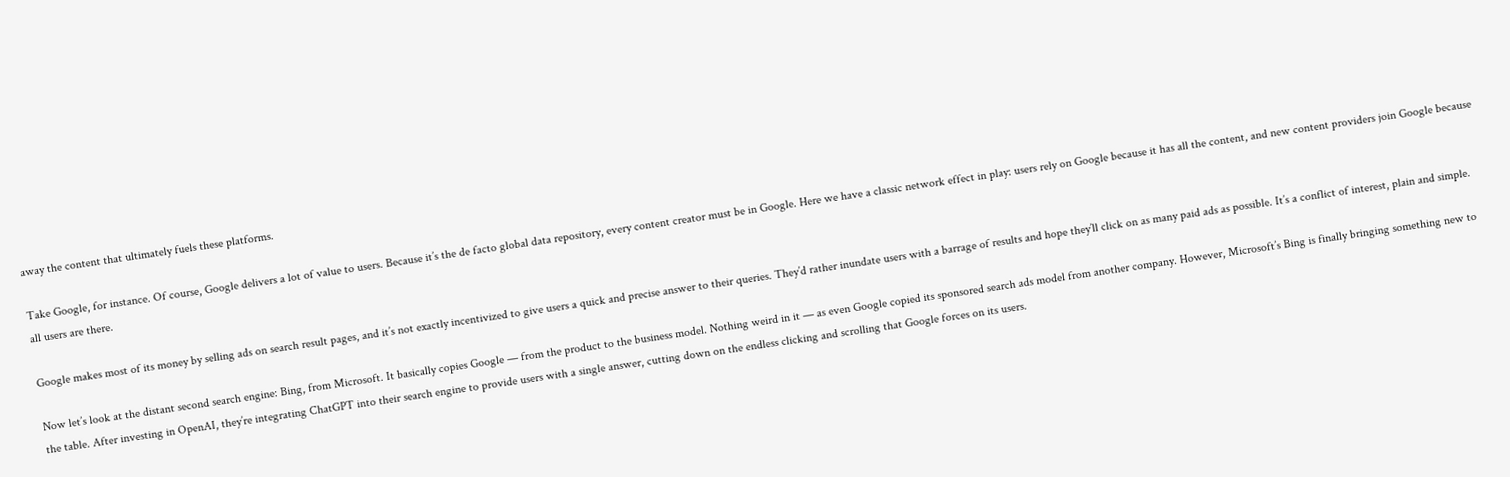away the content that ultimately fuels these platforms.

Take Google, for instance. Of course, Google delivers a lot of value to users. Because it’s the de facto global data repository, every content creator must be in Google. Here we have a classic network effect in play: users rely on Google because it has all the content, and new content providers join Google because all users are there.

Google makes most of its money by selling ads on search result pages, and it’s not exactly incentivized to give users a quick and precise answer to their queries. They’d rather inundate users with a barrage of results and hope they’ll click on as many paid ads as possible. It’s a conflict of interest, plain and simple.

Now let’s look at the distant second search engine: Bing, from Microsoft. It basically copies Google — from the product to the business model. Nothing weird in it — as even Google copied its sponsored search ads model from another company. However, Microsoft’s Bing is finally bringing something new to the table. After investing in OpenAI, they’re integrating ChatGPT into their search engine to provide users with a single answer, cutting down on the endless clicking and scrolling that Google forces on its users.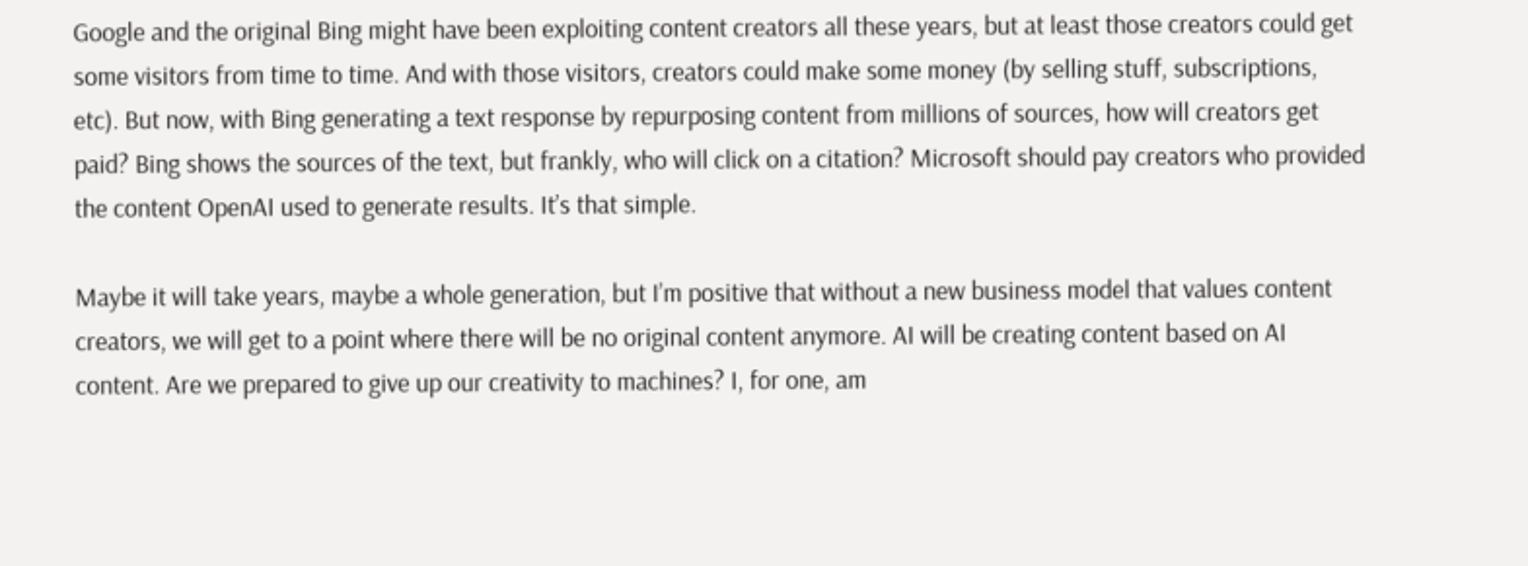Google and the original Bing might have been exploiting content creators all these years, but at least those creators could get some visitors from time to time. And with those visitors, creators could make some money (by selling stuff, subscriptions, etc). But now, with Bing generating a text response by repurposing content from millions of sources, how will creators get paid? Bing shows the sources of the text, but frankly, who will click on a citation? Microsoft should pay creators who provided the content OpenAI used to generate results. It’s that simple.

Maybe it will take years, maybe a whole generation, but I’m positive that without a new business model that values content creators, we will get to a point where there will be no original content anymore. AI will be creating content based on AI content. Are we prepared to give up our creativity to machines? I, for one, am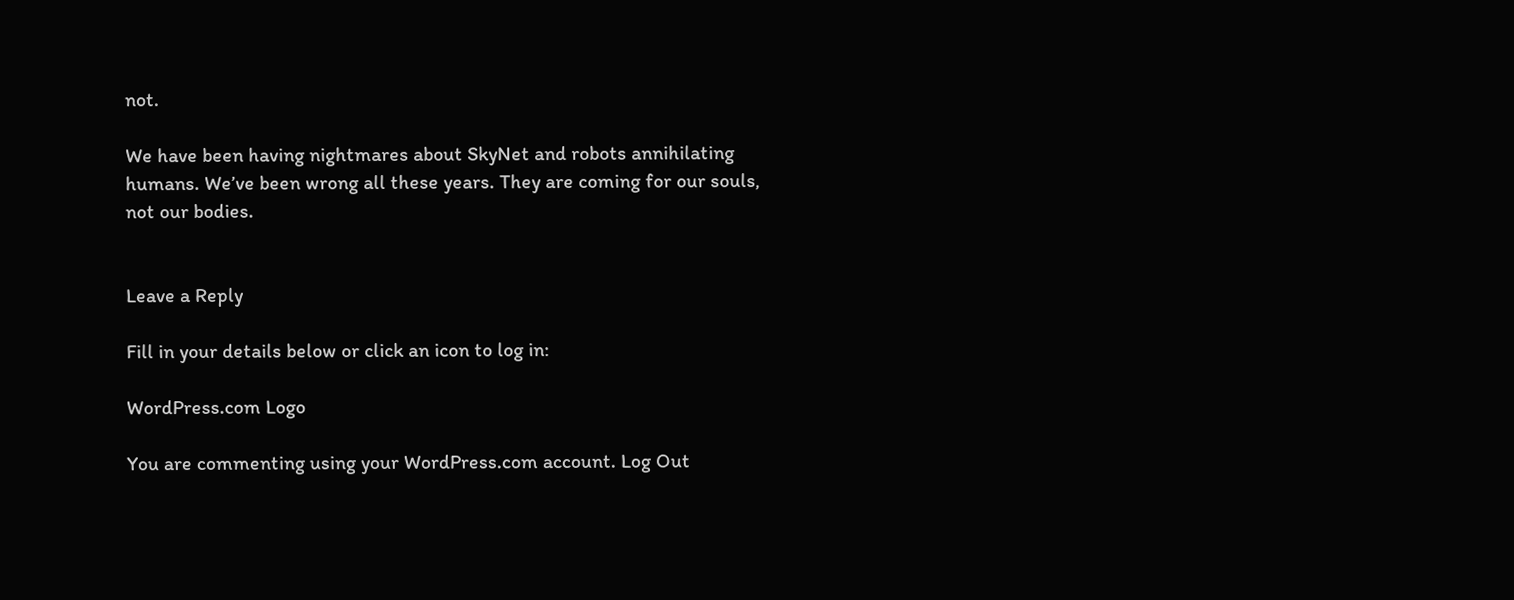not.

We have been having nightmares about SkyNet and robots annihilating humans. We’ve been wrong all these years. They are coming for our souls, not our bodies.


Leave a Reply

Fill in your details below or click an icon to log in:

WordPress.com Logo

You are commenting using your WordPress.com account. Log Out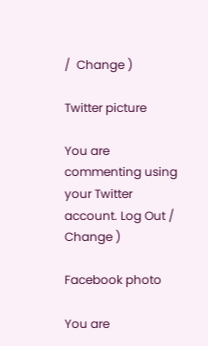/  Change )

Twitter picture

You are commenting using your Twitter account. Log Out /  Change )

Facebook photo

You are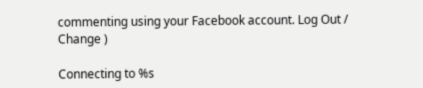commenting using your Facebook account. Log Out /  Change )

Connecting to %s